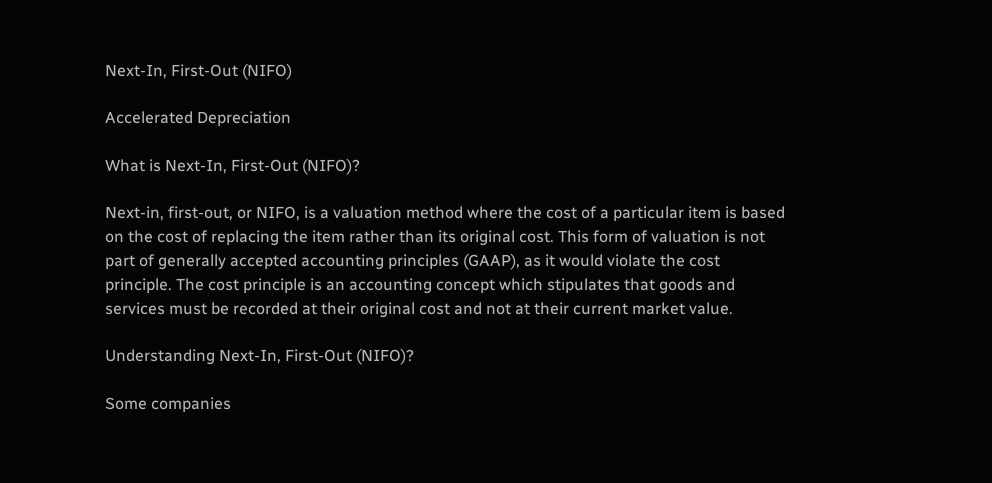Next-In, First-Out (NIFO)

Accelerated Depreciation

What is Next-In, First-Out (NIFO)?

Next-in, first-out, or NIFO, is a valuation method where the cost of a particular item is based on the cost of replacing the item rather than its original cost. This form of valuation is not part of generally accepted accounting principles (GAAP), as it would violate the cost principle. The cost principle is an accounting concept which stipulates that goods and services must be recorded at their original cost and not at their current market value.

Understanding Next-In, First-Out (NIFO)?

Some companies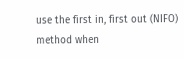use the first in, first out (NIFO) method when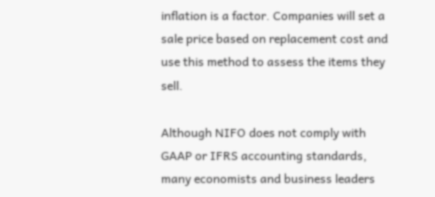inflation is a factor. Companies will set a sale price based on replacement cost and use this method to assess the items they sell.

Although NIFO does not comply with GAAP or IFRS accounting standards, many economists and business leaders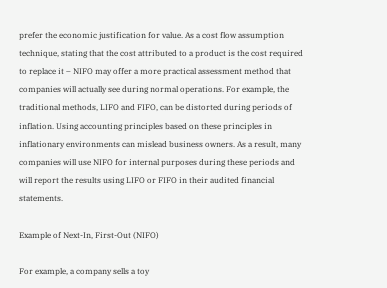prefer the economic justification for value. As a cost flow assumption technique, stating that the cost attributed to a product is the cost required to replace it – NIFO may offer a more practical assessment method that companies will actually see during normal operations. For example, the traditional methods, LIFO and FIFO, can be distorted during periods of inflation. Using accounting principles based on these principles in inflationary environments can mislead business owners. As a result, many companies will use NIFO for internal purposes during these periods and will report the results using LIFO or FIFO in their audited financial statements.

Example of Next-In, First-Out (NIFO)

For example, a company sells a toy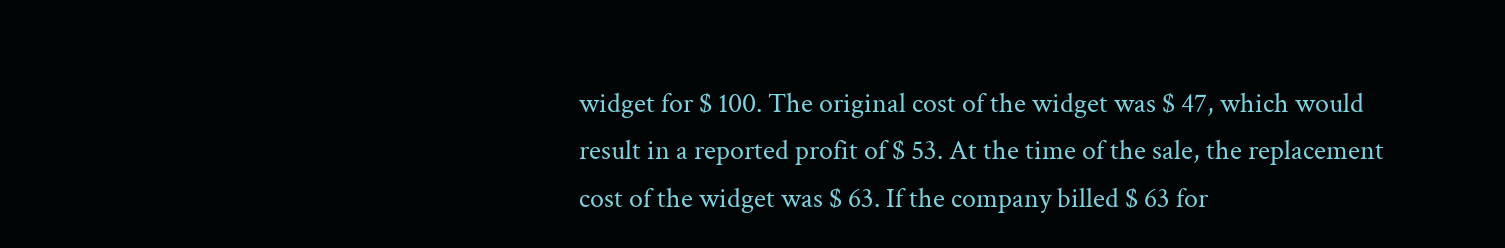widget for $ 100. The original cost of the widget was $ 47, which would result in a reported profit of $ 53. At the time of the sale, the replacement cost of the widget was $ 63. If the company billed $ 63 for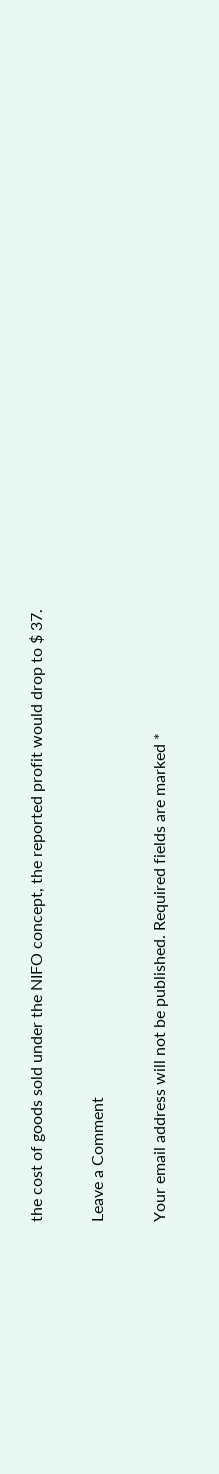the cost of goods sold under the NIFO concept, the reported profit would drop to $ 37.

Leave a Comment

Your email address will not be published. Required fields are marked *